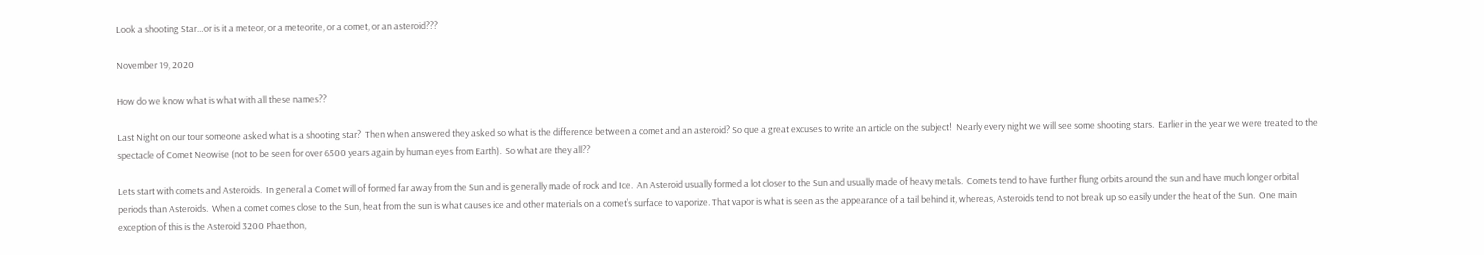Look a shooting Star…or is it a meteor, or a meteorite, or a comet, or an asteroid???

November 19, 2020

How do we know what is what with all these names??

Last Night on our tour someone asked what is a shooting star?  Then when answered they asked so what is the difference between a comet and an asteroid? So que a great excuses to write an article on the subject!  Nearly every night we will see some shooting stars.  Earlier in the year we were treated to the spectacle of Comet Neowise (not to be seen for over 6500 years again by human eyes from Earth).  So what are they all??

Lets start with comets and Asteroids.  In general a Comet will of formed far away from the Sun and is generally made of rock and Ice.  An Asteroid usually formed a lot closer to the Sun and usually made of heavy metals.  Comets tend to have further flung orbits around the sun and have much longer orbital periods than Asteroids.  When a comet comes close to the Sun, heat from the sun is what causes ice and other materials on a comet’s surface to vaporize. That vapor is what is seen as the appearance of a tail behind it, whereas, Asteroids tend to not break up so easily under the heat of the Sun.  One main exception of this is the Asteroid 3200 Phaethon,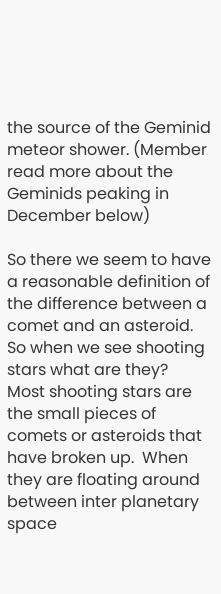the source of the Geminid meteor shower. (Member read more about the Geminids peaking in December below)

So there we seem to have a reasonable definition of the difference between a comet and an asteroid.  So when we see shooting stars what are they?  Most shooting stars are the small pieces of comets or asteroids that have broken up.  When they are floating around between inter planetary space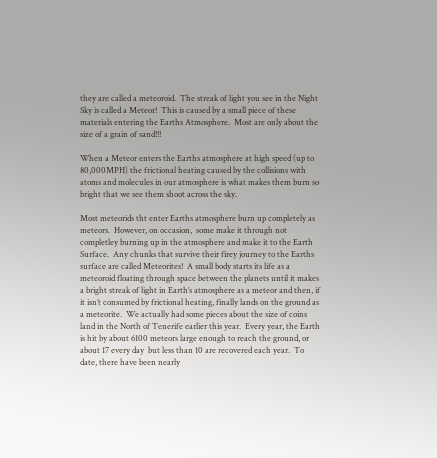they are called a meteoroid.  The streak of light you see in the Night Sky is called a Meteor!  This is caused by a small piece of these materials entering the Earths Atmosphere.  Most are only about the size of a grain of sand!!!

When a Meteor enters the Earths atmosphere at high speed (up to 80,000MPH) the frictional heating caused by the collisions with atoms and molecules in our atmosphere is what makes them burn so bright that we see them shoot across the sky.

Most meteorids tht enter Earths atmosphere burn up completely as meteors.  However, on occasion,  some make it through not completley burning up in the atmosphere and make it to the Earth Surface.  Any chunks that survive their firey journey to the Earths surface are called Meteorites!  A small body starts its life as a meteoroid floating through space between the planets until it makes a bright streak of light in Earth’s atmosphere as a meteor and then, if it isn’t consumed by frictional heating, finally lands on the ground as a meteorite.  We actually had some pieces about the size of coins land in the North of Tenerife earlier this year.  Every year, the Earth is hit by about 6100 meteors large enough to reach the ground, or about 17 every day  but less than 10 are recovered each year.  To date, there have been nearly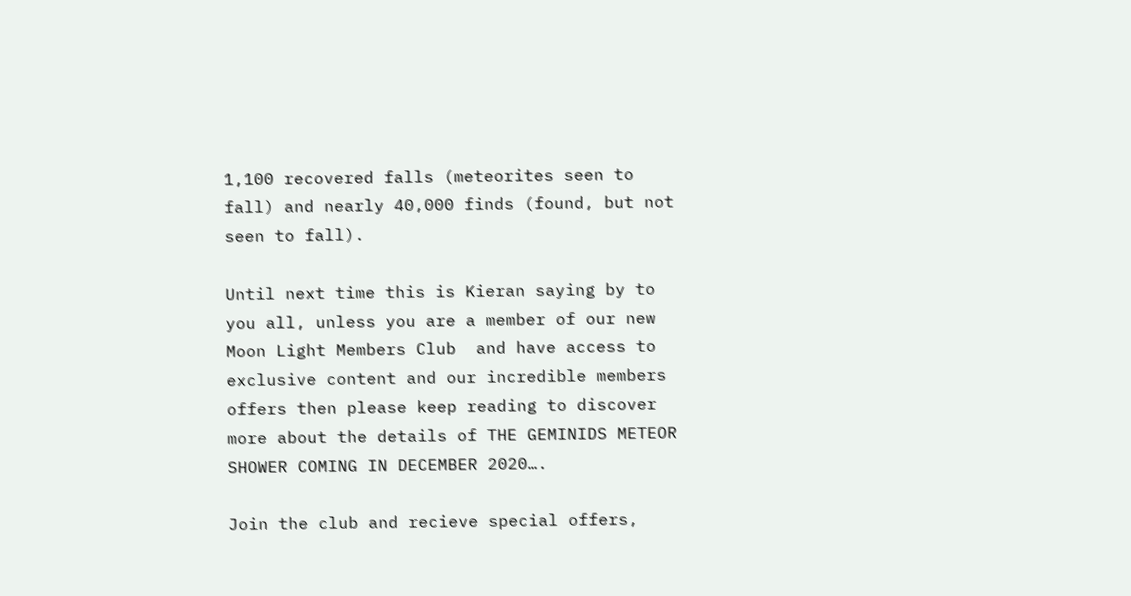1,100 recovered falls (meteorites seen to fall) and nearly 40,000 finds (found, but not seen to fall).

Until next time this is Kieran saying by to you all, unless you are a member of our new Moon Light Members Club  and have access to exclusive content and our incredible members offers then please keep reading to discover more about the details of THE GEMINIDS METEOR SHOWER COMING IN DECEMBER 2020….

Join the club and recieve special offers,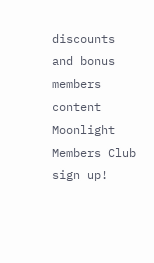discounts and bonus members content Moonlight Members Club sign up!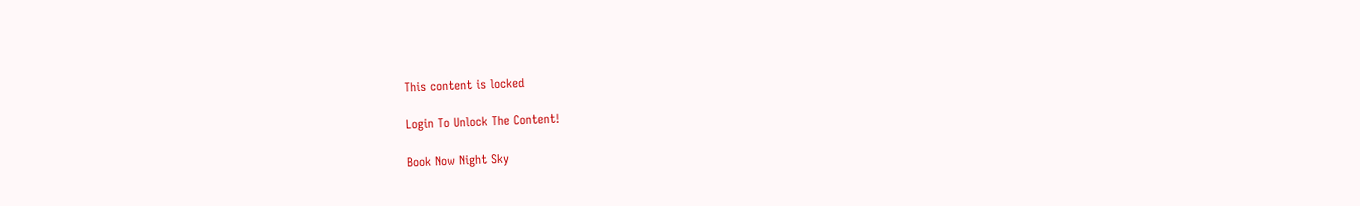This content is locked

Login To Unlock The Content!

Book Now Night Sky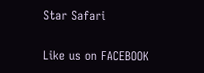Star Safari

Like us on FACEBOOK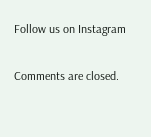Follow us on Instagram

Comments are closed.